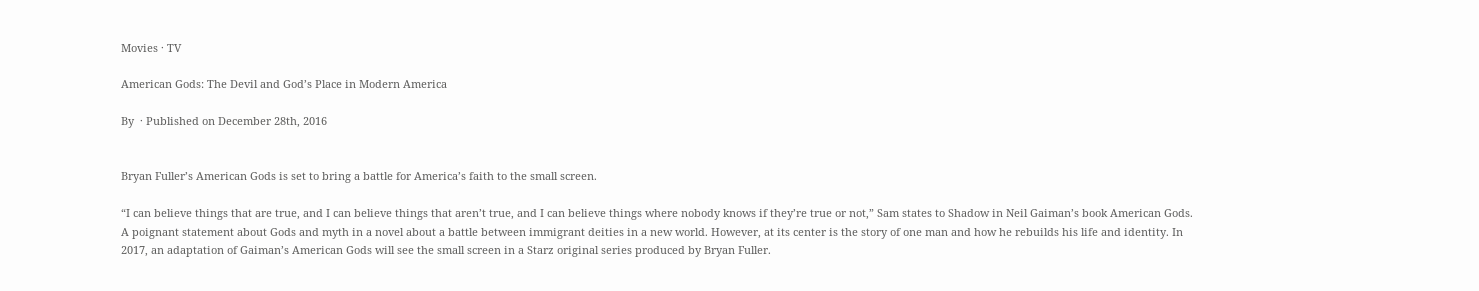Movies · TV

American Gods: The Devil and God’s Place in Modern America

By  · Published on December 28th, 2016


Bryan Fuller’s American Gods is set to bring a battle for America’s faith to the small screen.

“I can believe things that are true, and I can believe things that aren’t true, and I can believe things where nobody knows if they’re true or not,” Sam states to Shadow in Neil Gaiman’s book American Gods. A poignant statement about Gods and myth in a novel about a battle between immigrant deities in a new world. However, at its center is the story of one man and how he rebuilds his life and identity. In 2017, an adaptation of Gaiman’s American Gods will see the small screen in a Starz original series produced by Bryan Fuller.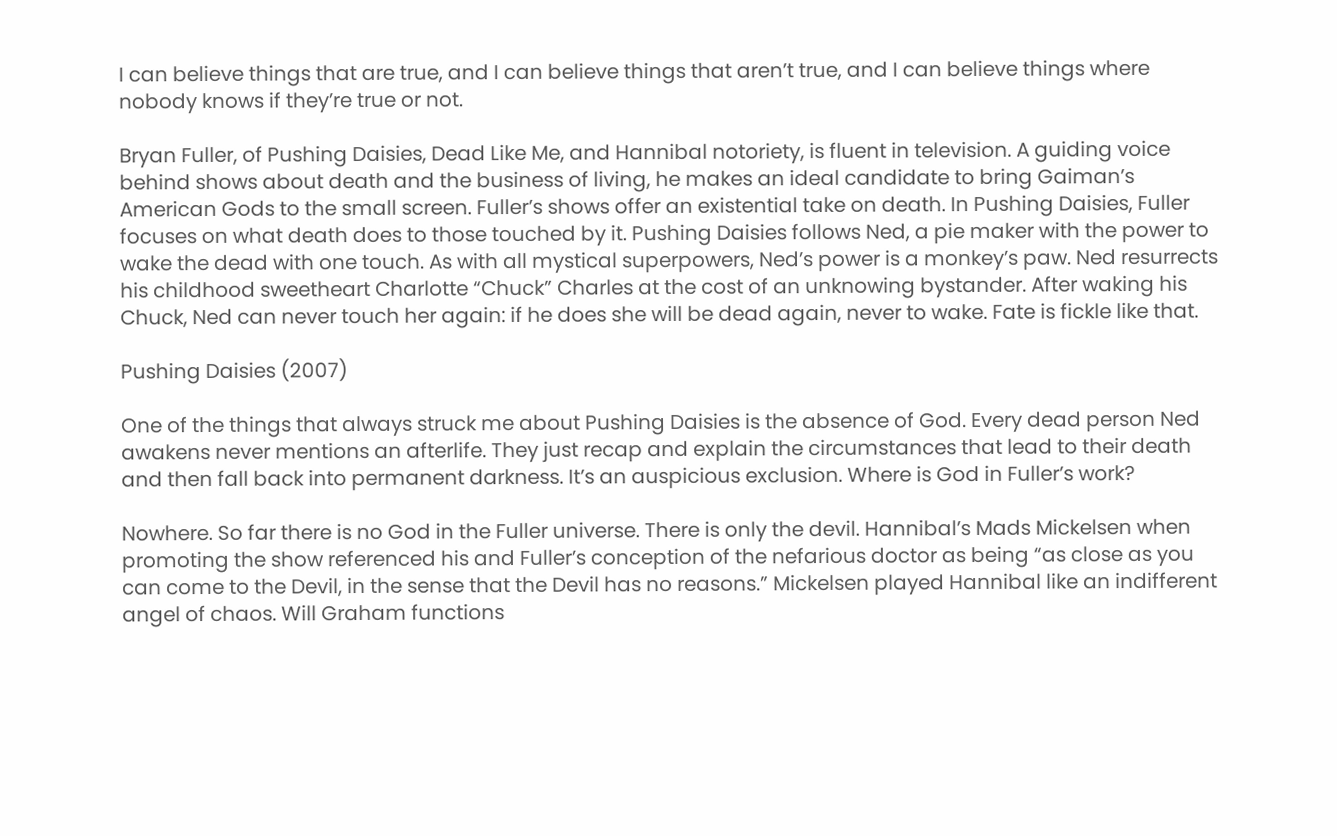I can believe things that are true, and I can believe things that aren’t true, and I can believe things where nobody knows if they’re true or not.

Bryan Fuller, of Pushing Daisies, Dead Like Me, and Hannibal notoriety, is fluent in television. A guiding voice behind shows about death and the business of living, he makes an ideal candidate to bring Gaiman’s American Gods to the small screen. Fuller’s shows offer an existential take on death. In Pushing Daisies, Fuller focuses on what death does to those touched by it. Pushing Daisies follows Ned, a pie maker with the power to wake the dead with one touch. As with all mystical superpowers, Ned’s power is a monkey’s paw. Ned resurrects his childhood sweetheart Charlotte “Chuck” Charles at the cost of an unknowing bystander. After waking his Chuck, Ned can never touch her again: if he does she will be dead again, never to wake. Fate is fickle like that.

Pushing Daisies (2007)

One of the things that always struck me about Pushing Daisies is the absence of God. Every dead person Ned awakens never mentions an afterlife. They just recap and explain the circumstances that lead to their death and then fall back into permanent darkness. It’s an auspicious exclusion. Where is God in Fuller’s work?

Nowhere. So far there is no God in the Fuller universe. There is only the devil. Hannibal’s Mads Mickelsen when promoting the show referenced his and Fuller’s conception of the nefarious doctor as being “as close as you can come to the Devil, in the sense that the Devil has no reasons.” Mickelsen played Hannibal like an indifferent angel of chaos. Will Graham functions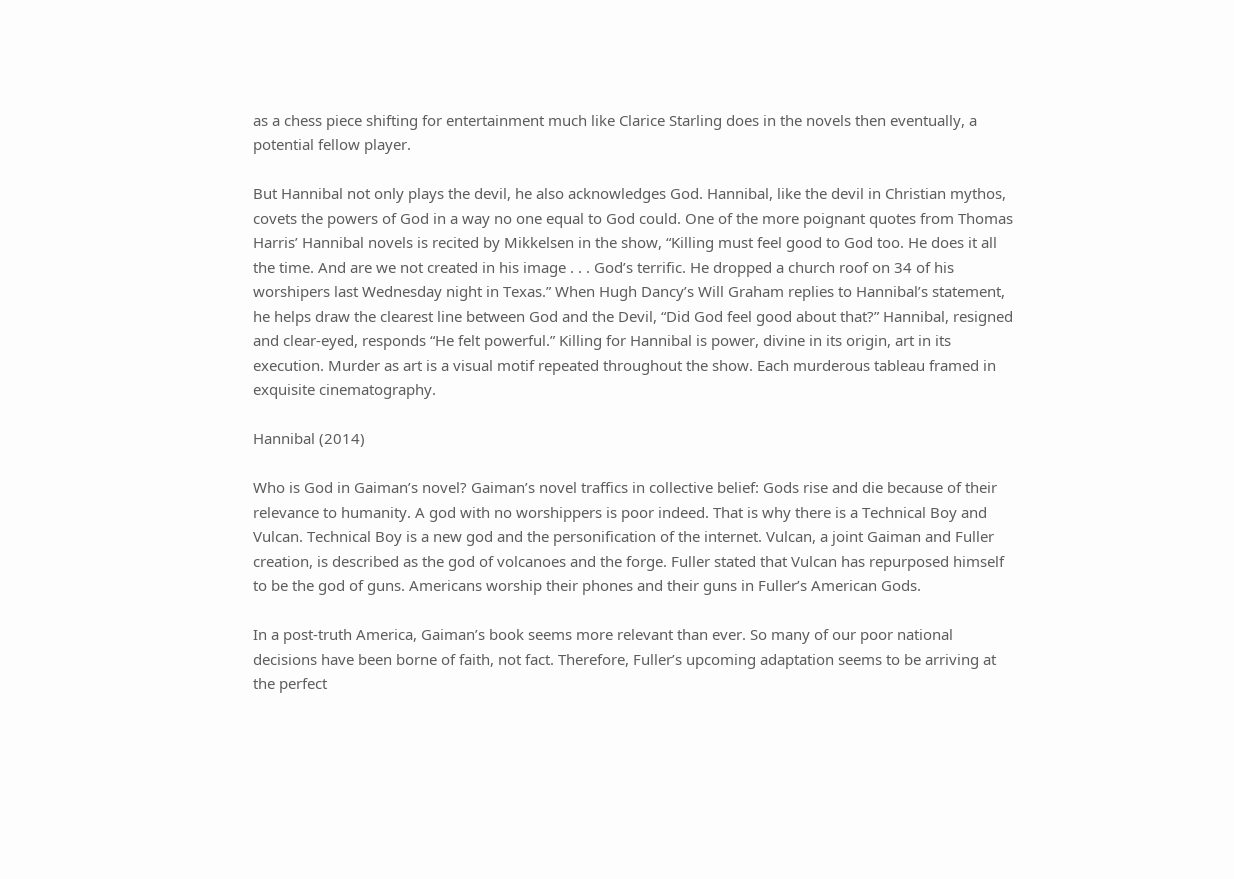as a chess piece shifting for entertainment much like Clarice Starling does in the novels then eventually, a potential fellow player.

But Hannibal not only plays the devil, he also acknowledges God. Hannibal, like the devil in Christian mythos, covets the powers of God in a way no one equal to God could. One of the more poignant quotes from Thomas Harris’ Hannibal novels is recited by Mikkelsen in the show, “Killing must feel good to God too. He does it all the time. And are we not created in his image . . . God’s terrific. He dropped a church roof on 34 of his worshipers last Wednesday night in Texas.” When Hugh Dancy’s Will Graham replies to Hannibal’s statement, he helps draw the clearest line between God and the Devil, “Did God feel good about that?” Hannibal, resigned and clear-eyed, responds “He felt powerful.” Killing for Hannibal is power, divine in its origin, art in its execution. Murder as art is a visual motif repeated throughout the show. Each murderous tableau framed in exquisite cinematography.

Hannibal (2014)

Who is God in Gaiman’s novel? Gaiman’s novel traffics in collective belief: Gods rise and die because of their relevance to humanity. A god with no worshippers is poor indeed. That is why there is a Technical Boy and Vulcan. Technical Boy is a new god and the personification of the internet. Vulcan, a joint Gaiman and Fuller creation, is described as the god of volcanoes and the forge. Fuller stated that Vulcan has repurposed himself to be the god of guns. Americans worship their phones and their guns in Fuller’s American Gods.

In a post-truth America, Gaiman’s book seems more relevant than ever. So many of our poor national decisions have been borne of faith, not fact. Therefore, Fuller’s upcoming adaptation seems to be arriving at the perfect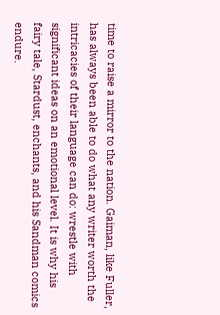time to raise a mirror to the nation. Gaiman, like Fuller, has always been able to do what any writer worth the intricacies of their language can do: wrestle with significant ideas on an emotional level. It is why his fairy tale, Stardust, enchants, and his Sandman comics endure.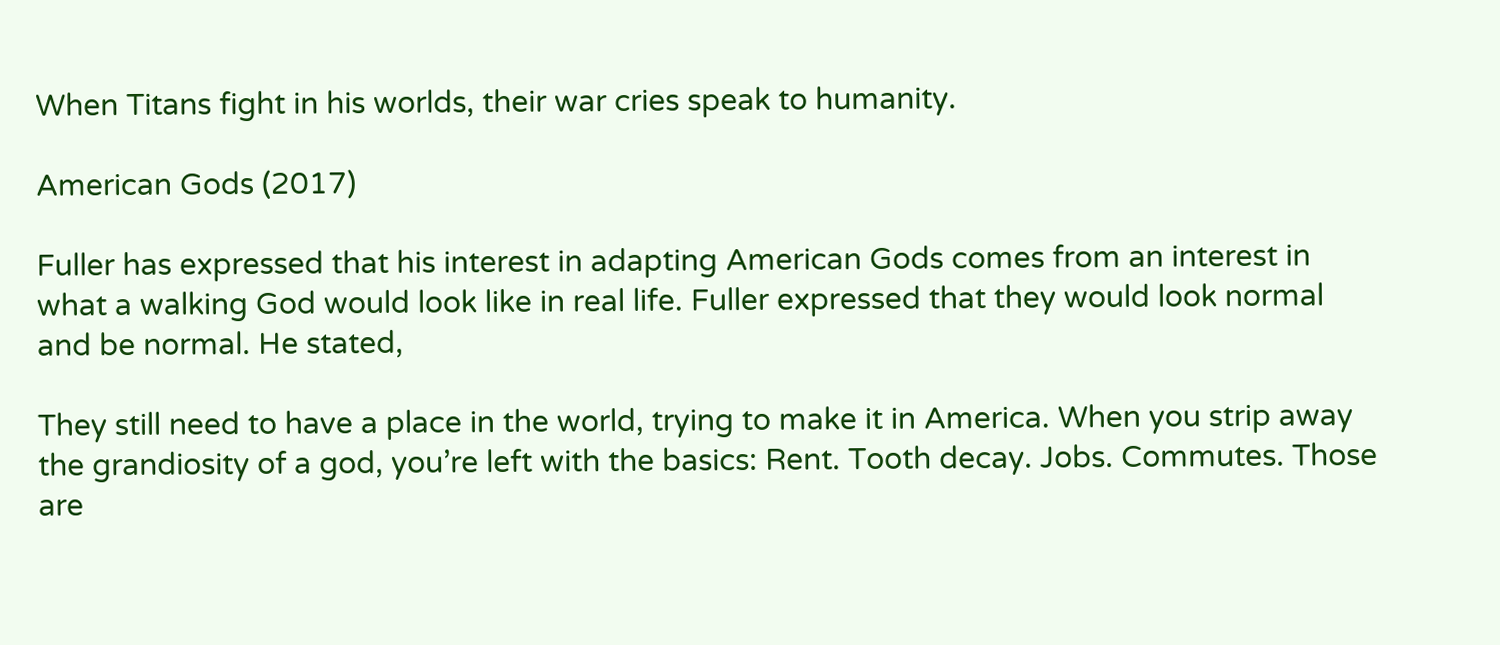When Titans fight in his worlds, their war cries speak to humanity.

American Gods (2017)

Fuller has expressed that his interest in adapting American Gods comes from an interest in what a walking God would look like in real life. Fuller expressed that they would look normal and be normal. He stated,

They still need to have a place in the world, trying to make it in America. When you strip away the grandiosity of a god, you’re left with the basics: Rent. Tooth decay. Jobs. Commutes. Those are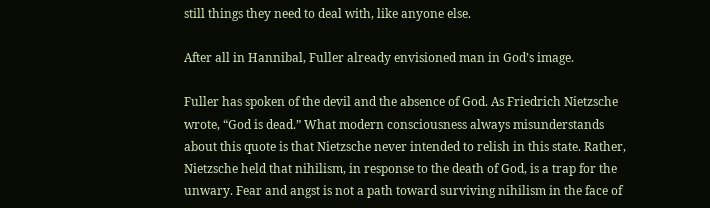still things they need to deal with, like anyone else.

After all in Hannibal, Fuller already envisioned man in God’s image.

Fuller has spoken of the devil and the absence of God. As Friedrich Nietzsche wrote, “God is dead.” What modern consciousness always misunderstands about this quote is that Nietzsche never intended to relish in this state. Rather, Nietzsche held that nihilism, in response to the death of God, is a trap for the unwary. Fear and angst is not a path toward surviving nihilism in the face of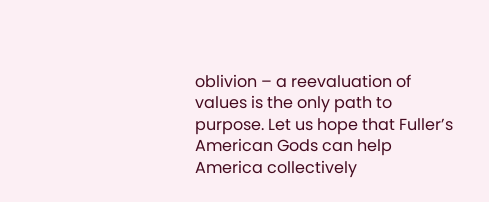oblivion – a reevaluation of values is the only path to purpose. Let us hope that Fuller’s American Gods can help America collectively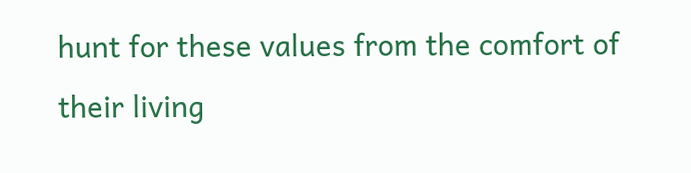hunt for these values from the comfort of their living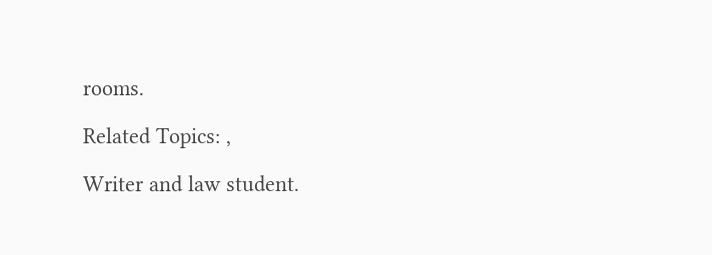rooms.

Related Topics: ,

Writer and law student.